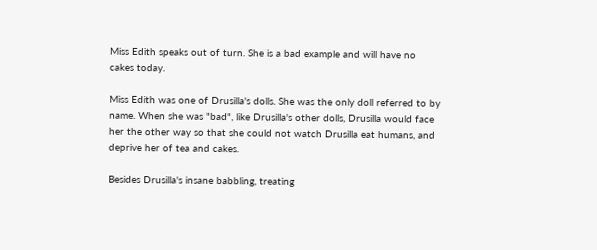Miss Edith speaks out of turn. She is a bad example and will have no cakes today.

Miss Edith was one of Drusilla's dolls. She was the only doll referred to by name. When she was "bad", like Drusilla's other dolls, Drusilla would face her the other way so that she could not watch Drusilla eat humans, and deprive her of tea and cakes.

Besides Drusilla's insane babbling, treating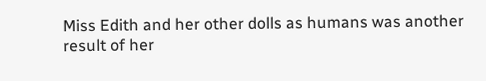Miss Edith and her other dolls as humans was another result of her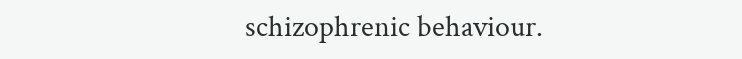schizophrenic behaviour.